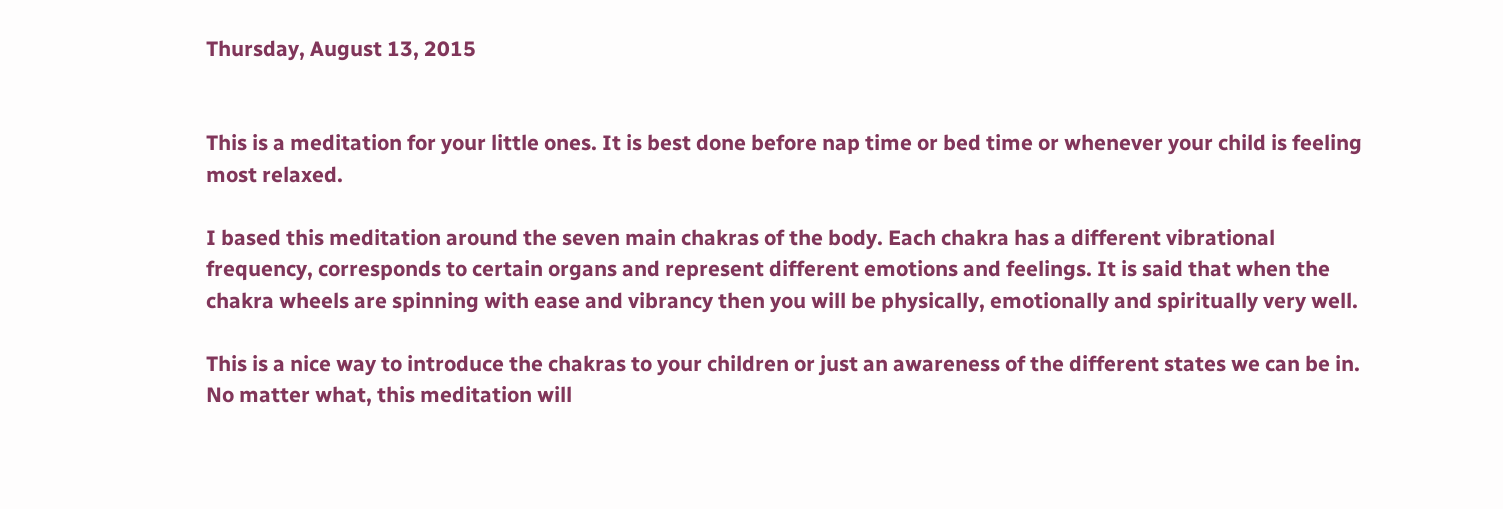Thursday, August 13, 2015


This is a meditation for your little ones. It is best done before nap time or bed time or whenever your child is feeling most relaxed.

I based this meditation around the seven main chakras of the body. Each chakra has a different vibrational frequency, corresponds to certain organs and represent different emotions and feelings. It is said that when the chakra wheels are spinning with ease and vibrancy then you will be physically, emotionally and spiritually very well.

This is a nice way to introduce the chakras to your children or just an awareness of the different states we can be in. No matter what, this meditation will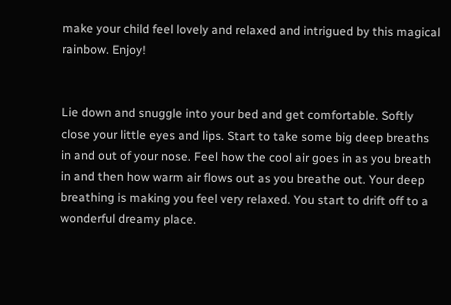make your child feel lovely and relaxed and intrigued by this magical rainbow. Enjoy!


Lie down and snuggle into your bed and get comfortable. Softly close your little eyes and lips. Start to take some big deep breaths in and out of your nose. Feel how the cool air goes in as you breath in and then how warm air flows out as you breathe out. Your deep breathing is making you feel very relaxed. You start to drift off to a wonderful dreamy place.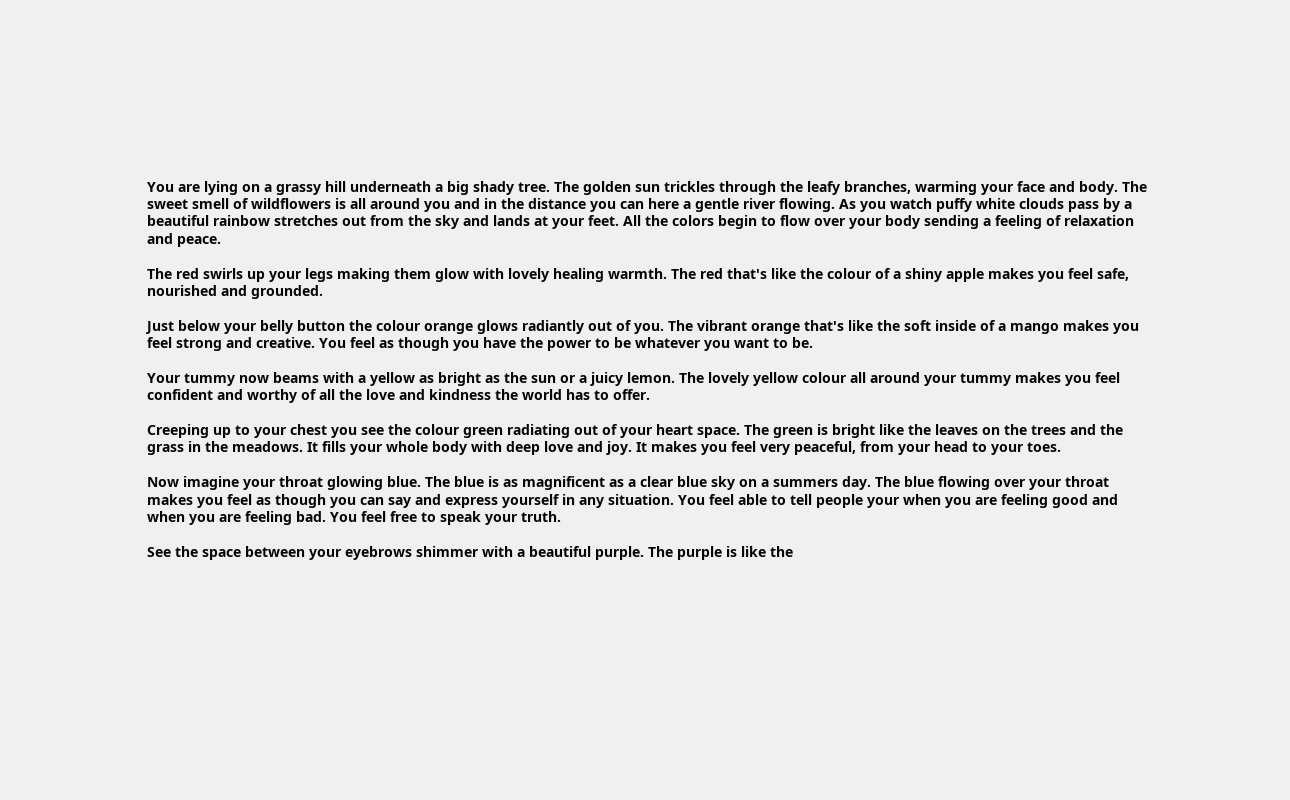You are lying on a grassy hill underneath a big shady tree. The golden sun trickles through the leafy branches, warming your face and body. The sweet smell of wildflowers is all around you and in the distance you can here a gentle river flowing. As you watch puffy white clouds pass by a beautiful rainbow stretches out from the sky and lands at your feet. All the colors begin to flow over your body sending a feeling of relaxation and peace.

The red swirls up your legs making them glow with lovely healing warmth. The red that's like the colour of a shiny apple makes you feel safe, nourished and grounded.

Just below your belly button the colour orange glows radiantly out of you. The vibrant orange that's like the soft inside of a mango makes you feel strong and creative. You feel as though you have the power to be whatever you want to be.

Your tummy now beams with a yellow as bright as the sun or a juicy lemon. The lovely yellow colour all around your tummy makes you feel confident and worthy of all the love and kindness the world has to offer.

Creeping up to your chest you see the colour green radiating out of your heart space. The green is bright like the leaves on the trees and the grass in the meadows. It fills your whole body with deep love and joy. It makes you feel very peaceful, from your head to your toes.

Now imagine your throat glowing blue. The blue is as magnificent as a clear blue sky on a summers day. The blue flowing over your throat makes you feel as though you can say and express yourself in any situation. You feel able to tell people your when you are feeling good and when you are feeling bad. You feel free to speak your truth.

See the space between your eyebrows shimmer with a beautiful purple. The purple is like the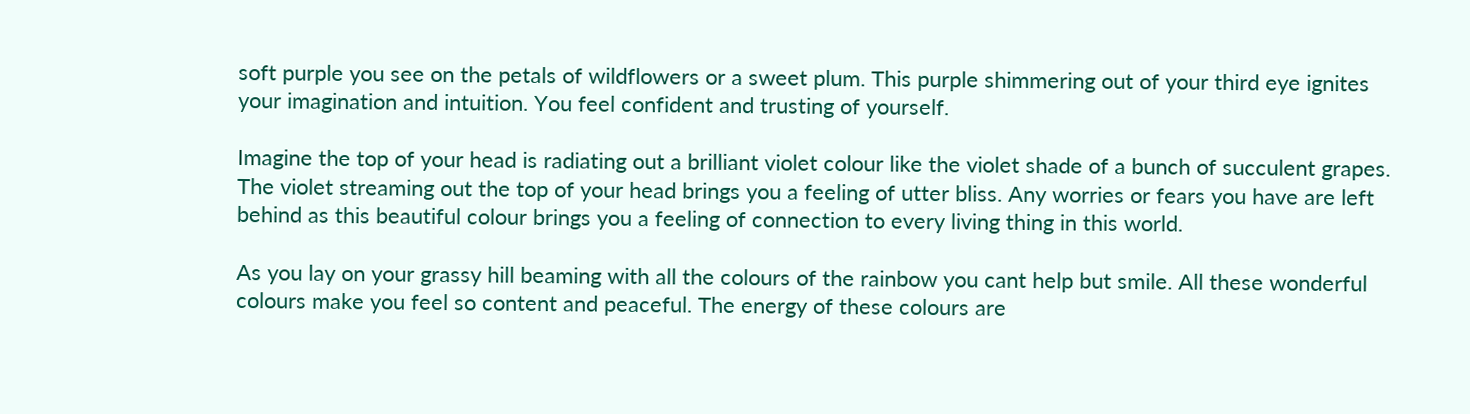soft purple you see on the petals of wildflowers or a sweet plum. This purple shimmering out of your third eye ignites your imagination and intuition. You feel confident and trusting of yourself.

Imagine the top of your head is radiating out a brilliant violet colour like the violet shade of a bunch of succulent grapes. The violet streaming out the top of your head brings you a feeling of utter bliss. Any worries or fears you have are left behind as this beautiful colour brings you a feeling of connection to every living thing in this world.

As you lay on your grassy hill beaming with all the colours of the rainbow you cant help but smile. All these wonderful colours make you feel so content and peaceful. The energy of these colours are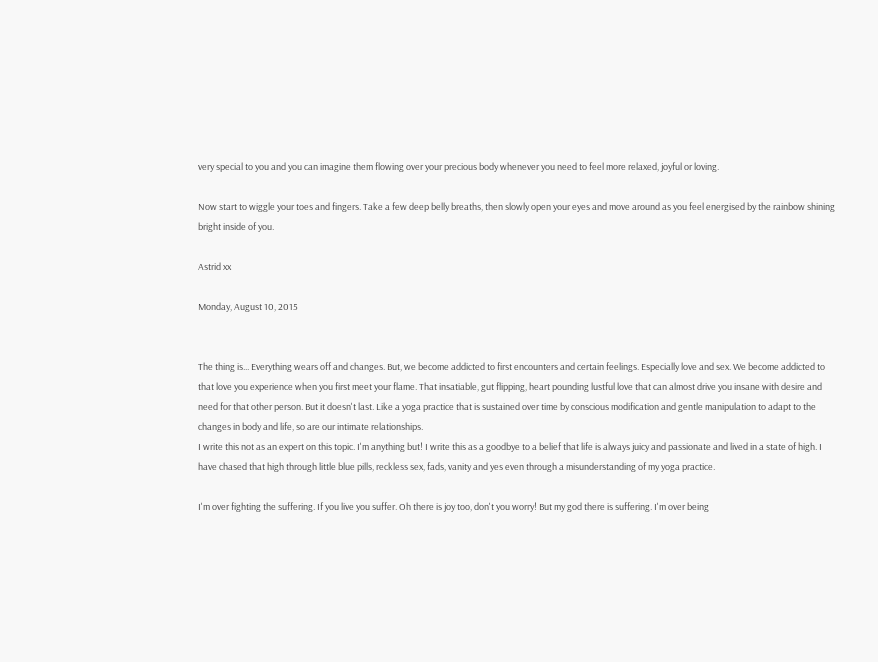very special to you and you can imagine them flowing over your precious body whenever you need to feel more relaxed, joyful or loving.

Now start to wiggle your toes and fingers. Take a few deep belly breaths, then slowly open your eyes and move around as you feel energised by the rainbow shining bright inside of you.

Astrid xx

Monday, August 10, 2015


The thing is... Everything wears off and changes. But, we become addicted to first encounters and certain feelings. Especially love and sex. We become addicted to that love you experience when you first meet your flame. That insatiable, gut flipping, heart pounding lustful love that can almost drive you insane with desire and need for that other person. But it doesn't last. Like a yoga practice that is sustained over time by conscious modification and gentle manipulation to adapt to the changes in body and life, so are our intimate relationships.
I write this not as an expert on this topic. I'm anything but! I write this as a goodbye to a belief that life is always juicy and passionate and lived in a state of high. I have chased that high through little blue pills, reckless sex, fads, vanity and yes even through a misunderstanding of my yoga practice.

I'm over fighting the suffering. If you live you suffer. Oh there is joy too, don't you worry! But my god there is suffering. I'm over being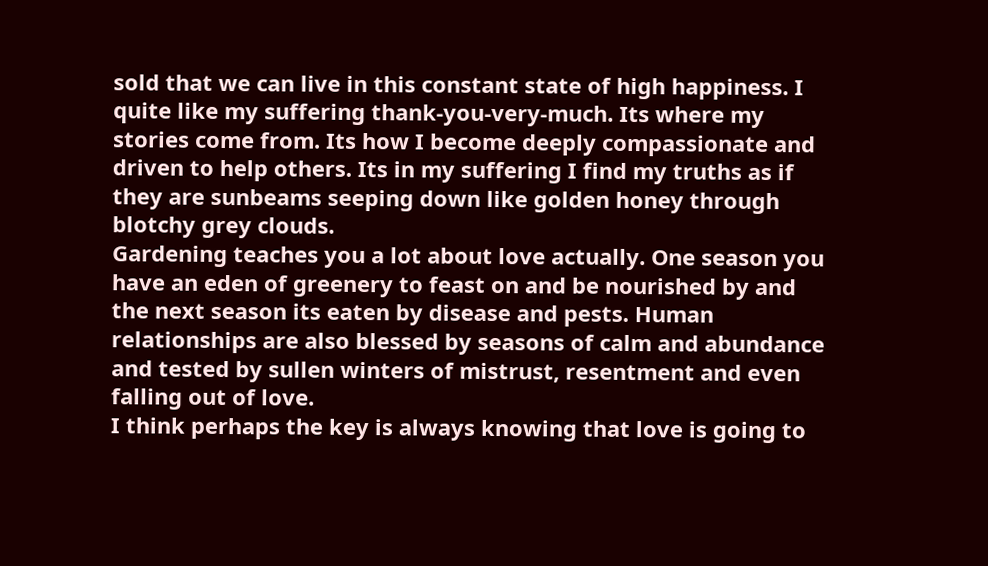sold that we can live in this constant state of high happiness. I quite like my suffering thank-you-very-much. Its where my stories come from. Its how I become deeply compassionate and driven to help others. Its in my suffering I find my truths as if they are sunbeams seeping down like golden honey through blotchy grey clouds.
Gardening teaches you a lot about love actually. One season you have an eden of greenery to feast on and be nourished by and the next season its eaten by disease and pests. Human relationships are also blessed by seasons of calm and abundance and tested by sullen winters of mistrust, resentment and even falling out of love.
I think perhaps the key is always knowing that love is going to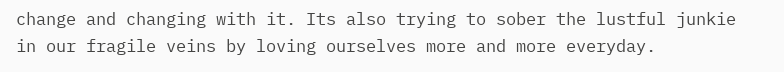change and changing with it. Its also trying to sober the lustful junkie in our fragile veins by loving ourselves more and more everyday.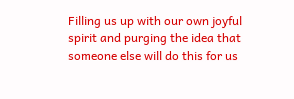Filling us up with our own joyful spirit and purging the idea that someone else will do this for us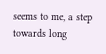seems to me, a step towards long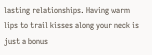lasting relationships. Having warm lips to trail kisses along your neck is just a bonus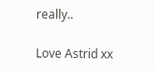really..

Love Astrid xx